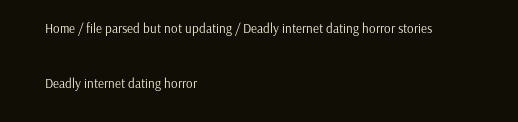Home / file parsed but not updating / Deadly internet dating horror stories

Deadly internet dating horror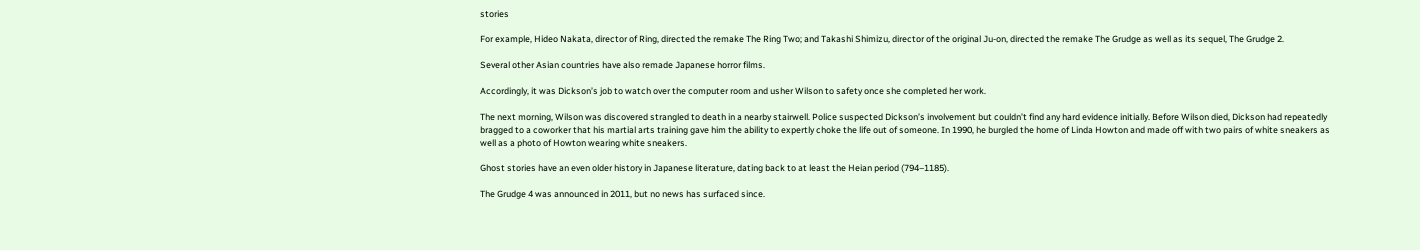stories

For example, Hideo Nakata, director of Ring, directed the remake The Ring Two; and Takashi Shimizu, director of the original Ju-on, directed the remake The Grudge as well as its sequel, The Grudge 2.

Several other Asian countries have also remade Japanese horror films.

Accordingly, it was Dickson’s job to watch over the computer room and usher Wilson to safety once she completed her work.

The next morning, Wilson was discovered strangled to death in a nearby stairwell. Police suspected Dickson’s involvement but couldn’t find any hard evidence initially. Before Wilson died, Dickson had repeatedly bragged to a coworker that his martial arts training gave him the ability to expertly choke the life out of someone. In 1990, he burgled the home of Linda Howton and made off with two pairs of white sneakers as well as a photo of Howton wearing white sneakers.

Ghost stories have an even older history in Japanese literature, dating back to at least the Heian period (794–1185).

The Grudge 4 was announced in 2011, but no news has surfaced since.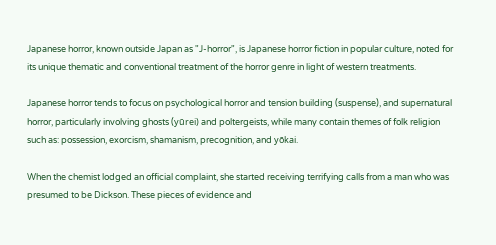Japanese horror, known outside Japan as "J-horror", is Japanese horror fiction in popular culture, noted for its unique thematic and conventional treatment of the horror genre in light of western treatments.

Japanese horror tends to focus on psychological horror and tension building (suspense), and supernatural horror, particularly involving ghosts (yūrei) and poltergeists, while many contain themes of folk religion such as: possession, exorcism, shamanism, precognition, and yōkai.

When the chemist lodged an official complaint, she started receiving terrifying calls from a man who was presumed to be Dickson. These pieces of evidence and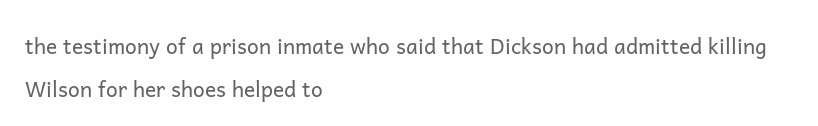the testimony of a prison inmate who said that Dickson had admitted killing Wilson for her shoes helped to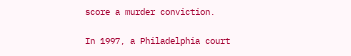score a murder conviction.

In 1997, a Philadelphia court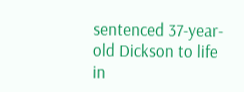sentenced 37-year-old Dickson to life in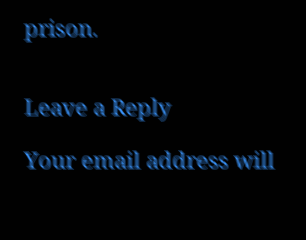prison.


Leave a Reply

Your email address will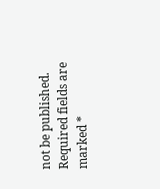not be published. Required fields are marked *